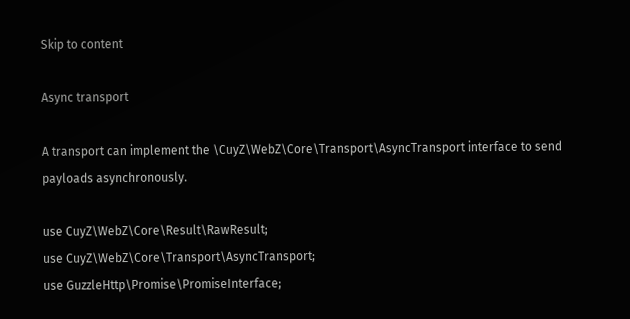Skip to content

Async transport

A transport can implement the \CuyZ\WebZ\Core\Transport\AsyncTransport interface to send payloads asynchronously.

use CuyZ\WebZ\Core\Result\RawResult;
use CuyZ\WebZ\Core\Transport\AsyncTransport;
use GuzzleHttp\Promise\PromiseInterface;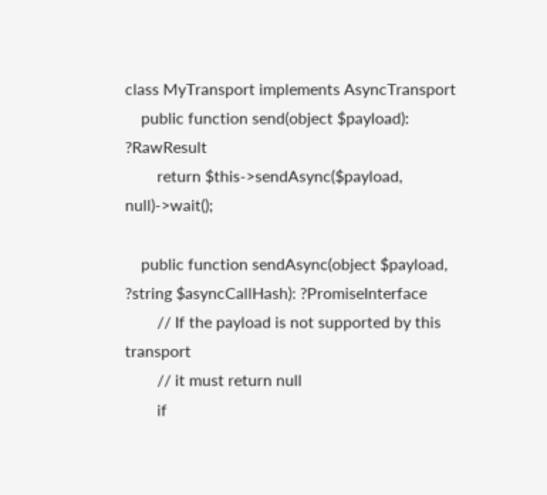class MyTransport implements AsyncTransport
    public function send(object $payload): ?RawResult
        return $this->sendAsync($payload, null)->wait();

    public function sendAsync(object $payload, ?string $asyncCallHash): ?PromiseInterface
        // If the payload is not supported by this transport
        // it must return null
        if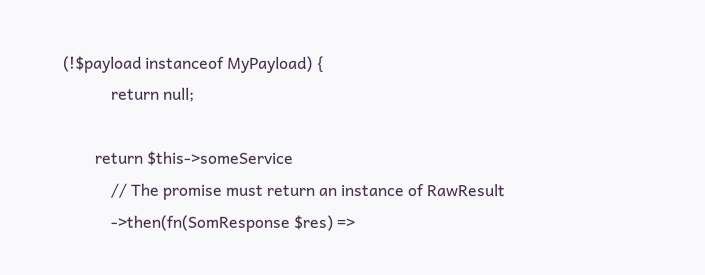(!$payload instanceof MyPayload) {
            return null;

        return $this->someService
            // The promise must return an instance of RawResult
            ->then(fn(SomResponse $res) =>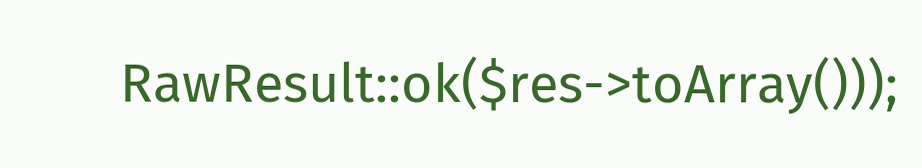RawResult::ok($res->toArray()));